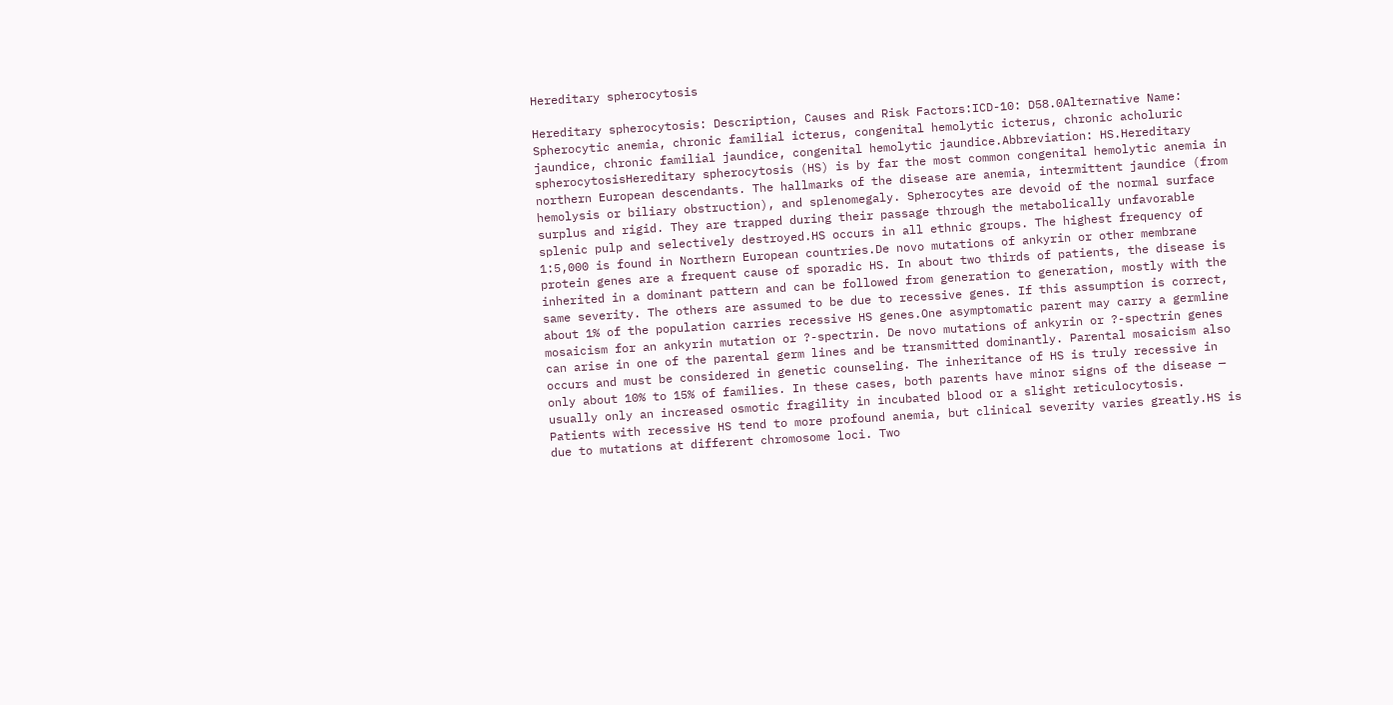Hereditary spherocytosis

Hereditary spherocytosis: Description, Causes and Risk Factors:ICD-10: D58.0Alternative Name: Spherocytic anemia, chronic familial icterus, congenital hemolytic icterus, chronic acholuric jaundice, chronic familial jaundice, congenital hemolytic jaundice.Abbreviation: HS.Hereditary spherocytosisHereditary spherocytosis (HS) is by far the most common congenital hemolytic anemia in northern European descendants. The hallmarks of the disease are anemia, intermittent jaundice (from hemolysis or biliary obstruction), and splenomegaly. Spherocytes are devoid of the normal surface surplus and rigid. They are trapped during their passage through the metabolically unfavorable splenic pulp and selectively destroyed.HS occurs in all ethnic groups. The highest frequency of 1:5,000 is found in Northern European countries.De novo mutations of ankyrin or other membrane protein genes are a frequent cause of sporadic HS. In about two thirds of patients, the disease is inherited in a dominant pattern and can be followed from generation to generation, mostly with the same severity. The others are assumed to be due to recessive genes. If this assumption is correct, about 1% of the population carries recessive HS genes.One asymptomatic parent may carry a germline mosaicism for an ankyrin mutation or ?-spectrin. De novo mutations of ankyrin or ?-spectrin genes can arise in one of the parental germ lines and be transmitted dominantly. Parental mosaicism also occurs and must be considered in genetic counseling. The inheritance of HS is truly recessive in only about 10% to 15% of families. In these cases, both parents have minor signs of the disease — usually only an increased osmotic fragility in incubated blood or a slight reticulocytosis. Patients with recessive HS tend to more profound anemia, but clinical severity varies greatly.HS is due to mutations at different chromosome loci. Two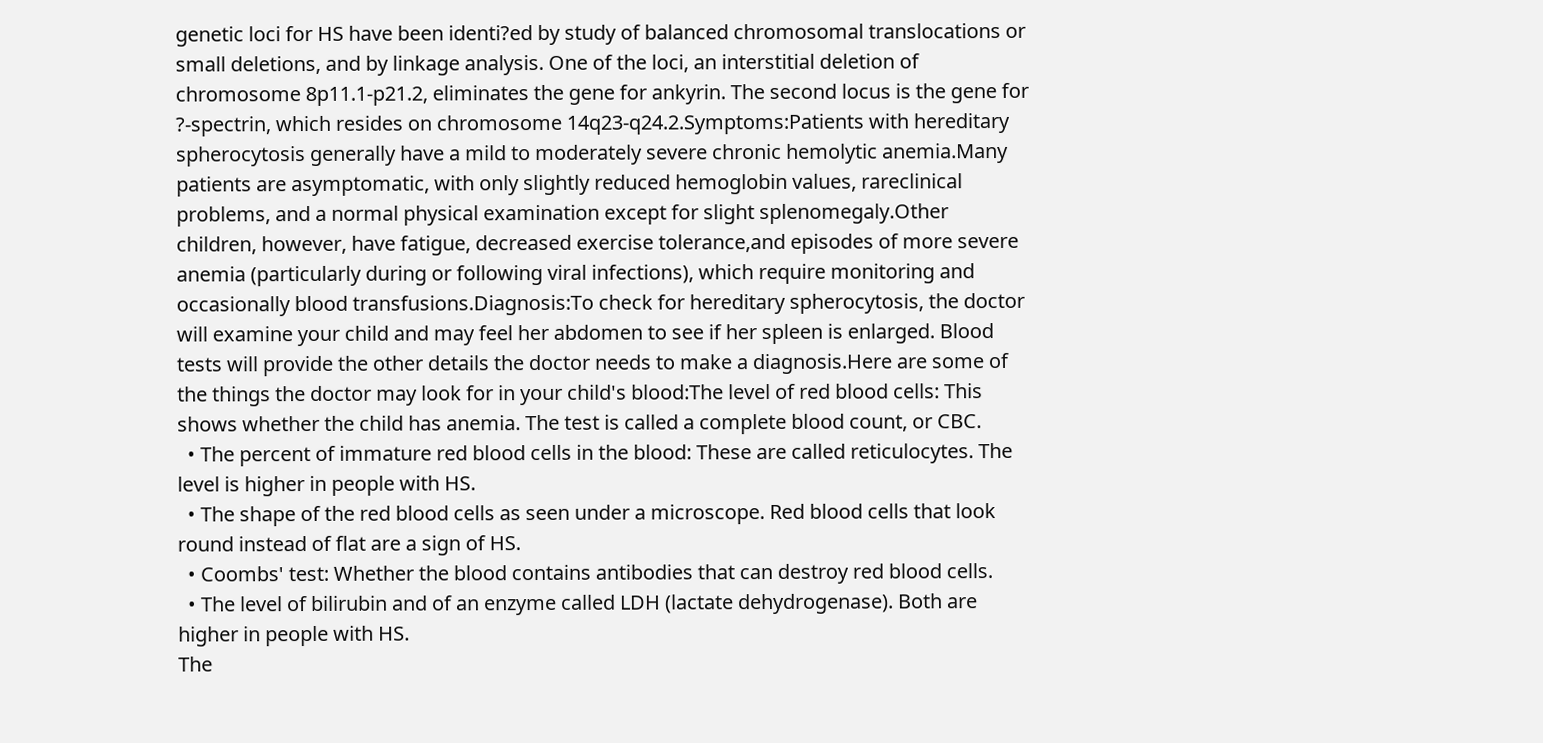genetic loci for HS have been identi?ed by study of balanced chromosomal translocations or small deletions, and by linkage analysis. One of the loci, an interstitial deletion of chromosome 8p11.1-p21.2, eliminates the gene for ankyrin. The second locus is the gene for ?-spectrin, which resides on chromosome 14q23-q24.2.Symptoms:Patients with hereditary spherocytosis generally have a mild to moderately severe chronic hemolytic anemia.Many patients are asymptomatic, with only slightly reduced hemoglobin values, rareclinical problems, and a normal physical examination except for slight splenomegaly.Other children, however, have fatigue, decreased exercise tolerance,and episodes of more severe anemia (particularly during or following viral infections), which require monitoring and occasionally blood transfusions.Diagnosis:To check for hereditary spherocytosis, the doctor will examine your child and may feel her abdomen to see if her spleen is enlarged. Blood tests will provide the other details the doctor needs to make a diagnosis.Here are some of the things the doctor may look for in your child's blood:The level of red blood cells: This shows whether the child has anemia. The test is called a complete blood count, or CBC.
  • The percent of immature red blood cells in the blood: These are called reticulocytes. The level is higher in people with HS.
  • The shape of the red blood cells as seen under a microscope. Red blood cells that look round instead of flat are a sign of HS.
  • Coombs' test: Whether the blood contains antibodies that can destroy red blood cells.
  • The level of bilirubin and of an enzyme called LDH (lactate dehydrogenase). Both are higher in people with HS.
The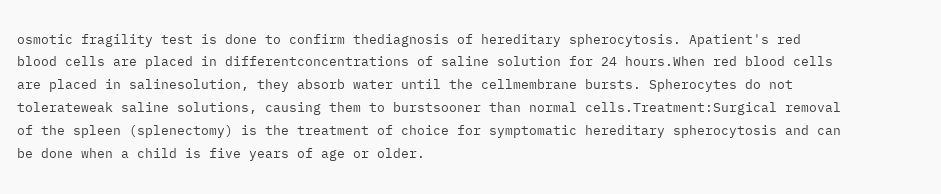osmotic fragility test is done to confirm thediagnosis of hereditary spherocytosis. Apatient's red blood cells are placed in differentconcentrations of saline solution for 24 hours.When red blood cells are placed in salinesolution, they absorb water until the cellmembrane bursts. Spherocytes do not tolerateweak saline solutions, causing them to burstsooner than normal cells.Treatment:Surgical removal of the spleen (splenectomy) is the treatment of choice for symptomatic hereditary spherocytosis and can be done when a child is five years of age or older.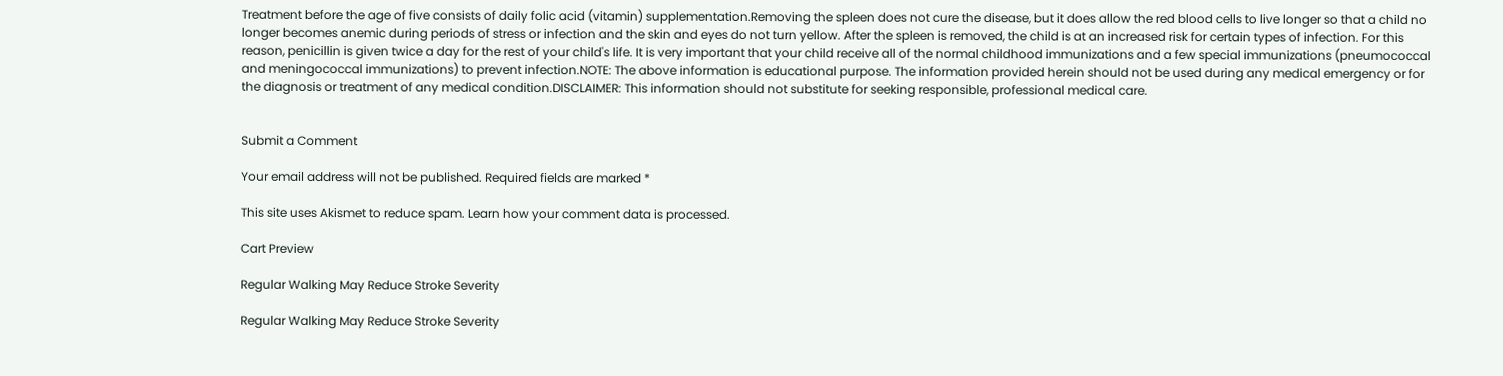Treatment before the age of five consists of daily folic acid (vitamin) supplementation.Removing the spleen does not cure the disease, but it does allow the red blood cells to live longer so that a child no longer becomes anemic during periods of stress or infection and the skin and eyes do not turn yellow. After the spleen is removed, the child is at an increased risk for certain types of infection. For this reason, penicillin is given twice a day for the rest of your child's life. It is very important that your child receive all of the normal childhood immunizations and a few special immunizations (pneumococcal and meningococcal immunizations) to prevent infection.NOTE: The above information is educational purpose. The information provided herein should not be used during any medical emergency or for the diagnosis or treatment of any medical condition.DISCLAIMER: This information should not substitute for seeking responsible, professional medical care.


Submit a Comment

Your email address will not be published. Required fields are marked *

This site uses Akismet to reduce spam. Learn how your comment data is processed.

Cart Preview

Regular Walking May Reduce Stroke Severity

Regular Walking May Reduce Stroke Severity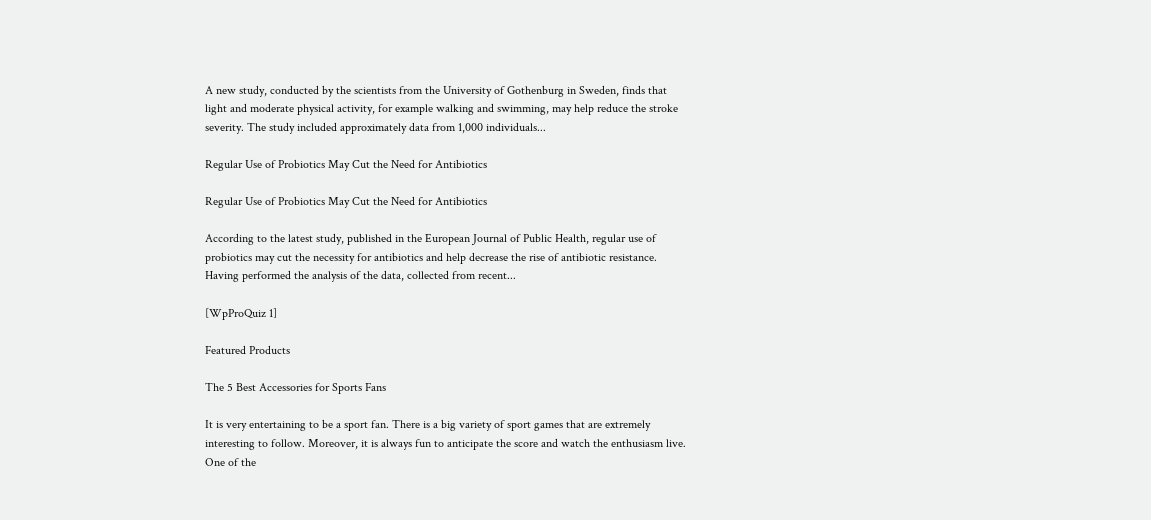A new study, conducted by the scientists from the University of Gothenburg in Sweden, finds that light and moderate physical activity, for example walking and swimming, may help reduce the stroke severity. The study included approximately data from 1,000 individuals...

Regular Use of Probiotics May Cut the Need for Antibiotics

Regular Use of Probiotics May Cut the Need for Antibiotics

According to the latest study, published in the European Journal of Public Health, regular use of probiotics may cut the necessity for antibiotics and help decrease the rise of antibiotic resistance. Having performed the analysis of the data, collected from recent...

[WpProQuiz 1]

Featured Products

The 5 Best Accessories for Sports Fans

It is very entertaining to be a sport fan. There is a big variety of sport games that are extremely interesting to follow. Moreover, it is always fun to anticipate the score and watch the enthusiasm live. One of the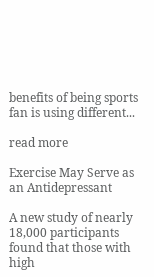benefits of being sports fan is using different...

read more

Exercise May Serve as an Antidepressant

A new study of nearly 18,000 participants found that those with high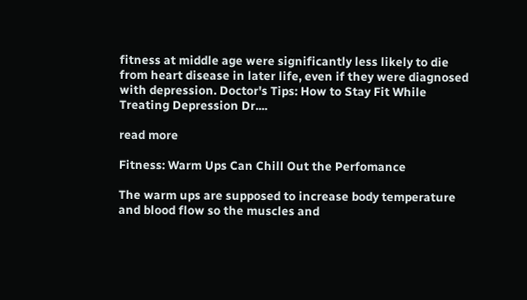fitness at middle age were significantly less likely to die from heart disease in later life, even if they were diagnosed with depression. Doctor's Tips: How to Stay Fit While Treating Depression Dr....

read more

Fitness: Warm Ups Can Chill Out the Perfomance

The warm ups are supposed to increase body temperature and blood flow so the muscles and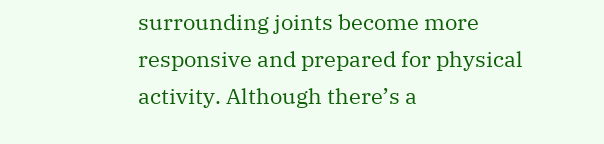surrounding joints become more responsive and prepared for physical activity. Although there’s a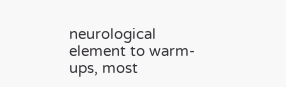neurological element to warm-ups, most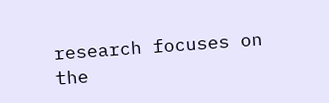research focuses on the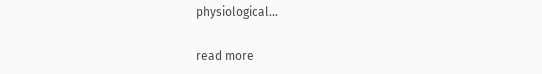physiological...

read more